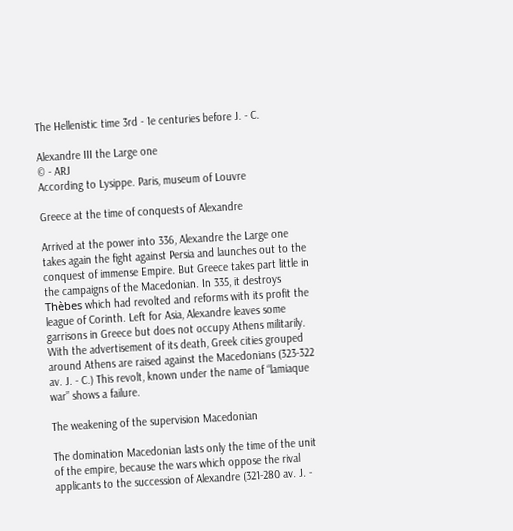The Hellenistic time 3rd - 1e centuries before J. - C.

Alexandre III the Large one
© - ARJ
According to Lysippe. Paris, museum of Louvre

Greece at the time of conquests of Alexandre

Arrived at the power into 336, Alexandre the Large one takes again the fight against Persia and launches out to the conquest of immense Empire. But Greece takes part little in the campaigns of the Macedonian. In 335, it destroys Thèbes which had revolted and reforms with its profit the league of Corinth. Left for Asia, Alexandre leaves some garrisons in Greece but does not occupy Athens militarily. With the advertisement of its death, Greek cities grouped around Athens are raised against the Macedonians (323-322 av. J. - C.) This revolt, known under the name of “lamiaque war” shows a failure.

The weakening of the supervision Macedonian

The domination Macedonian lasts only the time of the unit of the empire, because the wars which oppose the rival applicants to the succession of Alexandre (321-280 av. J. -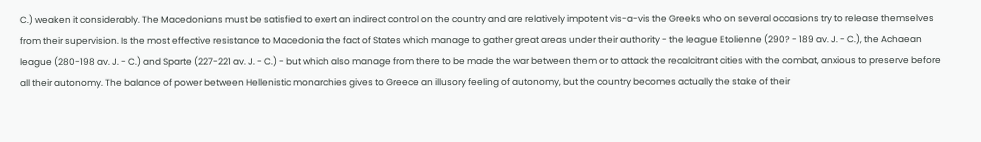C.) weaken it considerably. The Macedonians must be satisfied to exert an indirect control on the country and are relatively impotent vis-a-vis the Greeks who on several occasions try to release themselves from their supervision. Is the most effective resistance to Macedonia the fact of States which manage to gather great areas under their authority - the league Etolienne (290? - 189 av. J. - C.), the Achaean league (280-198 av. J. - C.) and Sparte (227-221 av. J. - C.) - but which also manage from there to be made the war between them or to attack the recalcitrant cities with the combat, anxious to preserve before all their autonomy. The balance of power between Hellenistic monarchies gives to Greece an illusory feeling of autonomy, but the country becomes actually the stake of their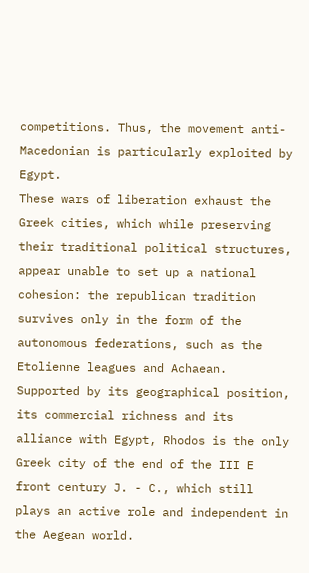competitions. Thus, the movement anti-Macedonian is particularly exploited by Egypt.
These wars of liberation exhaust the Greek cities, which while preserving their traditional political structures, appear unable to set up a national cohesion: the republican tradition survives only in the form of the autonomous federations, such as the Etolienne leagues and Achaean. Supported by its geographical position, its commercial richness and its alliance with Egypt, Rhodos is the only Greek city of the end of the III E front century J. - C., which still plays an active role and independent in the Aegean world.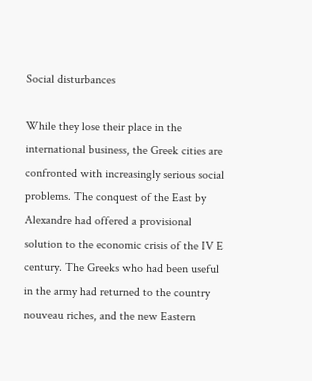Social disturbances

While they lose their place in the international business, the Greek cities are confronted with increasingly serious social problems. The conquest of the East by Alexandre had offered a provisional solution to the economic crisis of the IV E century. The Greeks who had been useful in the army had returned to the country nouveau riches, and the new Eastern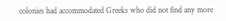colonies had accommodated Greeks who did not find any more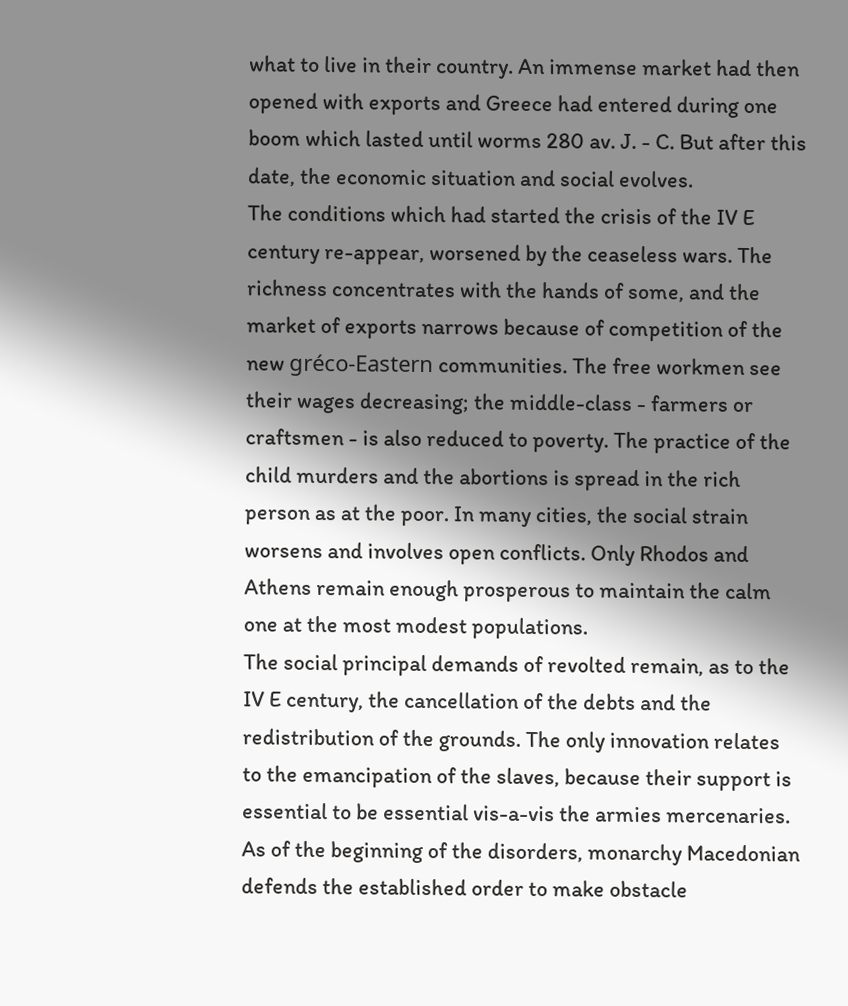what to live in their country. An immense market had then opened with exports and Greece had entered during one boom which lasted until worms 280 av. J. - C. But after this date, the economic situation and social evolves.
The conditions which had started the crisis of the IV E century re-appear, worsened by the ceaseless wars. The richness concentrates with the hands of some, and the market of exports narrows because of competition of the new gréco-Eastern communities. The free workmen see their wages decreasing; the middle-class - farmers or craftsmen - is also reduced to poverty. The practice of the child murders and the abortions is spread in the rich person as at the poor. In many cities, the social strain worsens and involves open conflicts. Only Rhodos and Athens remain enough prosperous to maintain the calm one at the most modest populations.
The social principal demands of revolted remain, as to the IV E century, the cancellation of the debts and the redistribution of the grounds. The only innovation relates to the emancipation of the slaves, because their support is essential to be essential vis-a-vis the armies mercenaries.
As of the beginning of the disorders, monarchy Macedonian defends the established order to make obstacle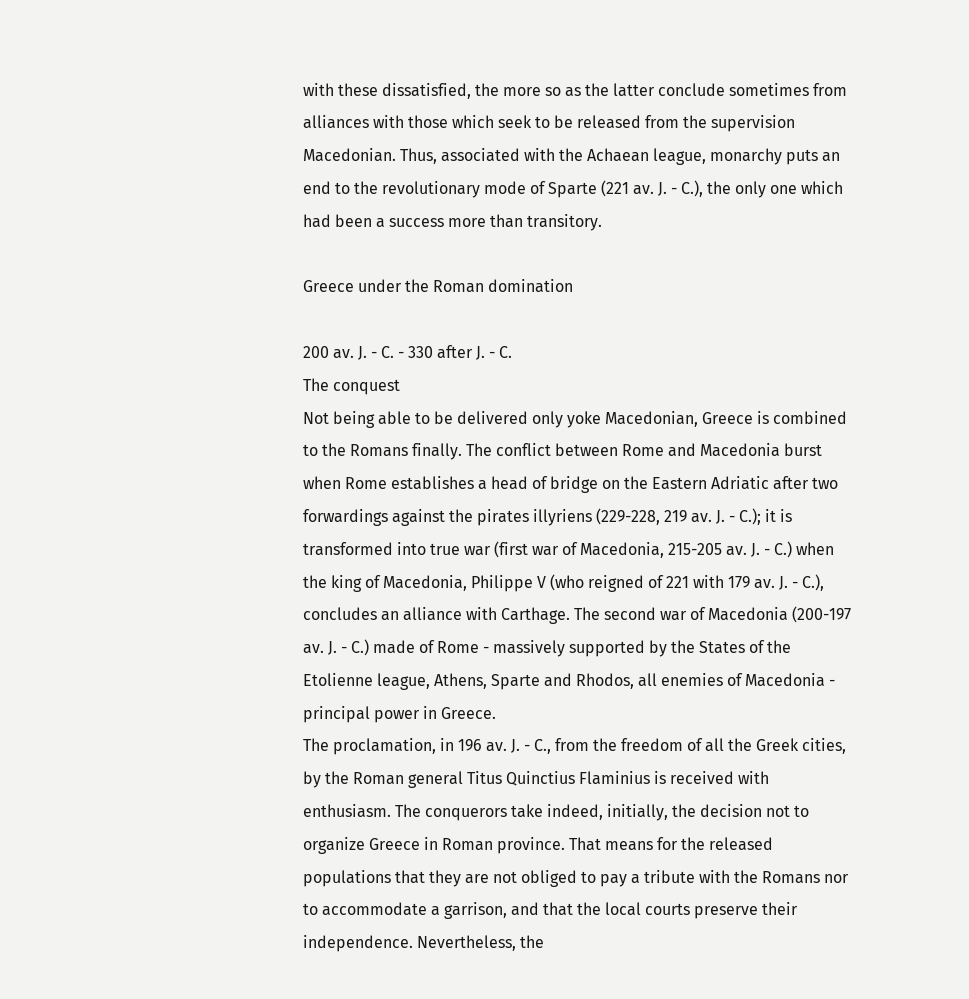with these dissatisfied, the more so as the latter conclude sometimes from alliances with those which seek to be released from the supervision Macedonian. Thus, associated with the Achaean league, monarchy puts an end to the revolutionary mode of Sparte (221 av. J. - C.), the only one which had been a success more than transitory.

Greece under the Roman domination

200 av. J. - C. - 330 after J. - C.
The conquest
Not being able to be delivered only yoke Macedonian, Greece is combined to the Romans finally. The conflict between Rome and Macedonia burst when Rome establishes a head of bridge on the Eastern Adriatic after two forwardings against the pirates illyriens (229-228, 219 av. J. - C.); it is transformed into true war (first war of Macedonia, 215-205 av. J. - C.) when the king of Macedonia, Philippe V (who reigned of 221 with 179 av. J. - C.), concludes an alliance with Carthage. The second war of Macedonia (200-197 av. J. - C.) made of Rome - massively supported by the States of the Etolienne league, Athens, Sparte and Rhodos, all enemies of Macedonia - principal power in Greece.
The proclamation, in 196 av. J. - C., from the freedom of all the Greek cities, by the Roman general Titus Quinctius Flaminius is received with enthusiasm. The conquerors take indeed, initially, the decision not to organize Greece in Roman province. That means for the released populations that they are not obliged to pay a tribute with the Romans nor to accommodate a garrison, and that the local courts preserve their independence. Nevertheless, the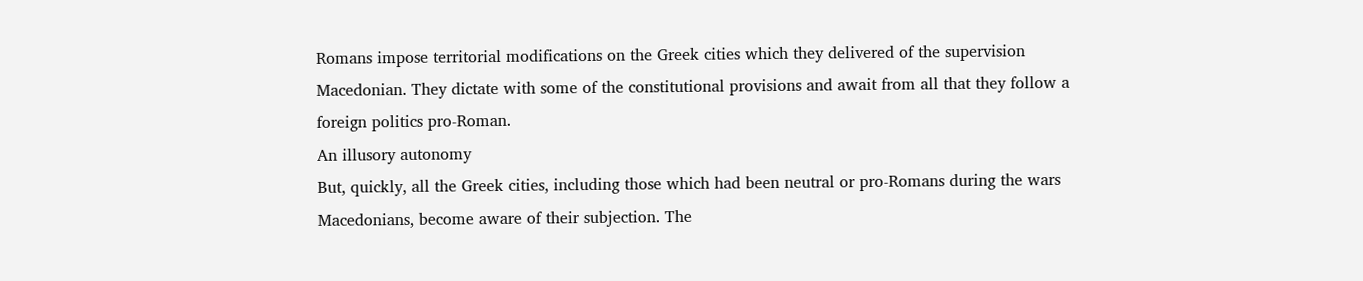Romans impose territorial modifications on the Greek cities which they delivered of the supervision Macedonian. They dictate with some of the constitutional provisions and await from all that they follow a foreign politics pro-Roman.
An illusory autonomy
But, quickly, all the Greek cities, including those which had been neutral or pro-Romans during the wars Macedonians, become aware of their subjection. The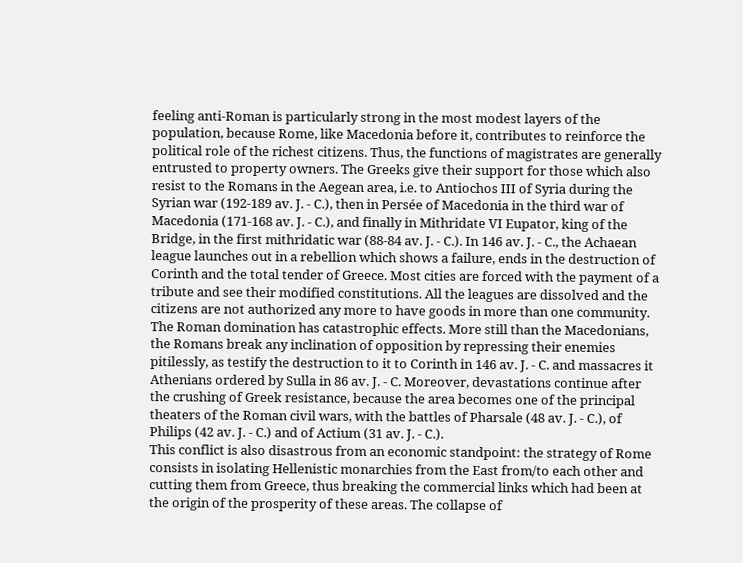feeling anti-Roman is particularly strong in the most modest layers of the population, because Rome, like Macedonia before it, contributes to reinforce the political role of the richest citizens. Thus, the functions of magistrates are generally entrusted to property owners. The Greeks give their support for those which also resist to the Romans in the Aegean area, i.e. to Antiochos III of Syria during the Syrian war (192-189 av. J. - C.), then in Persée of Macedonia in the third war of Macedonia (171-168 av. J. - C.), and finally in Mithridate VI Eupator, king of the Bridge, in the first mithridatic war (88-84 av. J. - C.). In 146 av. J. - C., the Achaean league launches out in a rebellion which shows a failure, ends in the destruction of Corinth and the total tender of Greece. Most cities are forced with the payment of a tribute and see their modified constitutions. All the leagues are dissolved and the citizens are not authorized any more to have goods in more than one community.
The Roman domination has catastrophic effects. More still than the Macedonians, the Romans break any inclination of opposition by repressing their enemies pitilessly, as testify the destruction to it to Corinth in 146 av. J. - C. and massacres it Athenians ordered by Sulla in 86 av. J. - C. Moreover, devastations continue after the crushing of Greek resistance, because the area becomes one of the principal theaters of the Roman civil wars, with the battles of Pharsale (48 av. J. - C.), of Philips (42 av. J. - C.) and of Actium (31 av. J. - C.).
This conflict is also disastrous from an economic standpoint: the strategy of Rome consists in isolating Hellenistic monarchies from the East from/to each other and cutting them from Greece, thus breaking the commercial links which had been at the origin of the prosperity of these areas. The collapse of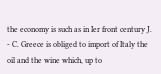the economy is such as in Ier front century J. - C. Greece is obliged to import of Italy the oil and the wine which, up to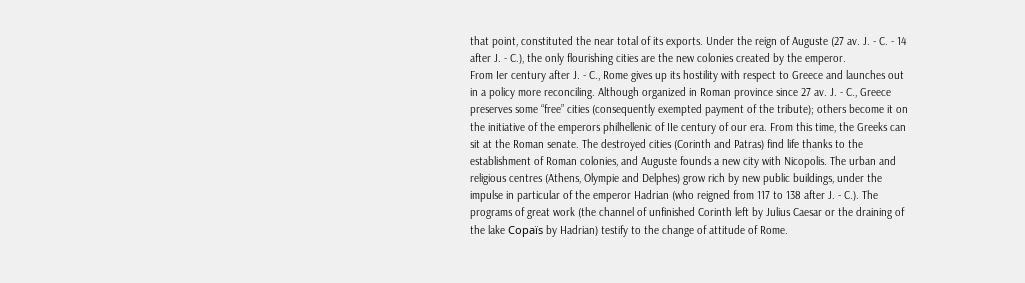that point, constituted the near total of its exports. Under the reign of Auguste (27 av. J. - C. - 14 after J. - C.), the only flourishing cities are the new colonies created by the emperor.
From Ier century after J. - C., Rome gives up its hostility with respect to Greece and launches out in a policy more reconciling. Although organized in Roman province since 27 av. J. - C., Greece preserves some “free” cities (consequently exempted payment of the tribute); others become it on the initiative of the emperors philhellenic of IIe century of our era. From this time, the Greeks can sit at the Roman senate. The destroyed cities (Corinth and Patras) find life thanks to the establishment of Roman colonies, and Auguste founds a new city with Nicopolis. The urban and religious centres (Athens, Olympie and Delphes) grow rich by new public buildings, under the impulse in particular of the emperor Hadrian (who reigned from 117 to 138 after J. - C.). The programs of great work (the channel of unfinished Corinth left by Julius Caesar or the draining of the lake Copaïs by Hadrian) testify to the change of attitude of Rome.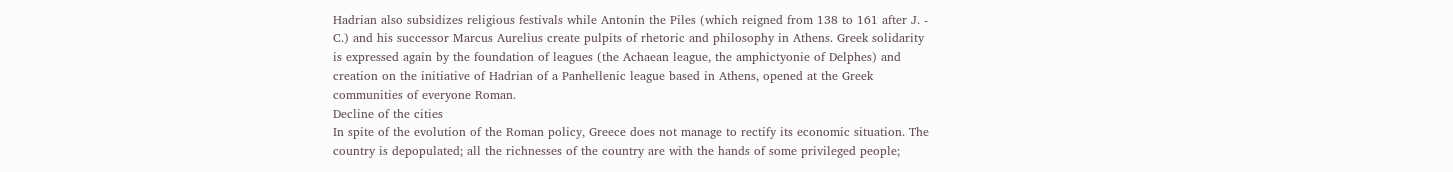Hadrian also subsidizes religious festivals while Antonin the Piles (which reigned from 138 to 161 after J. - C.) and his successor Marcus Aurelius create pulpits of rhetoric and philosophy in Athens. Greek solidarity is expressed again by the foundation of leagues (the Achaean league, the amphictyonie of Delphes) and creation on the initiative of Hadrian of a Panhellenic league based in Athens, opened at the Greek communities of everyone Roman.
Decline of the cities
In spite of the evolution of the Roman policy, Greece does not manage to rectify its economic situation. The country is depopulated; all the richnesses of the country are with the hands of some privileged people;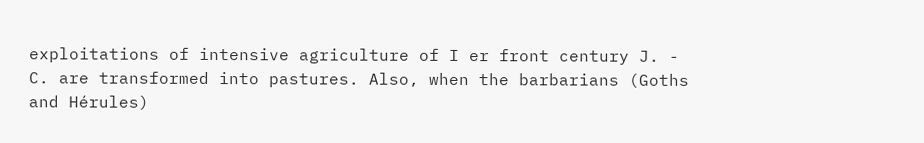exploitations of intensive agriculture of I er front century J. - C. are transformed into pastures. Also, when the barbarians (Goths and Hérules)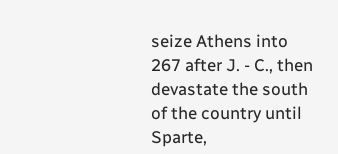seize Athens into 267 after J. - C., then devastate the south of the country until Sparte,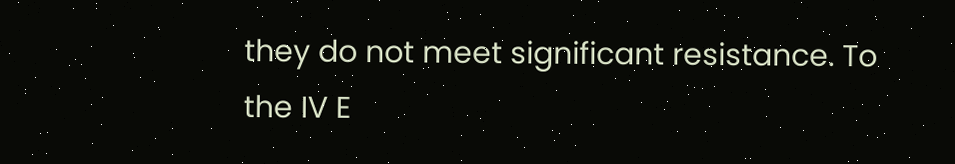they do not meet significant resistance. To the IV E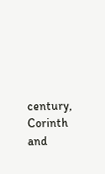century, Corinth and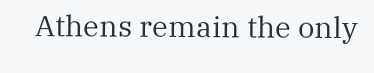Athens remain the only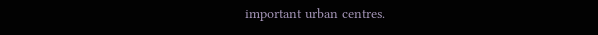important urban centres.